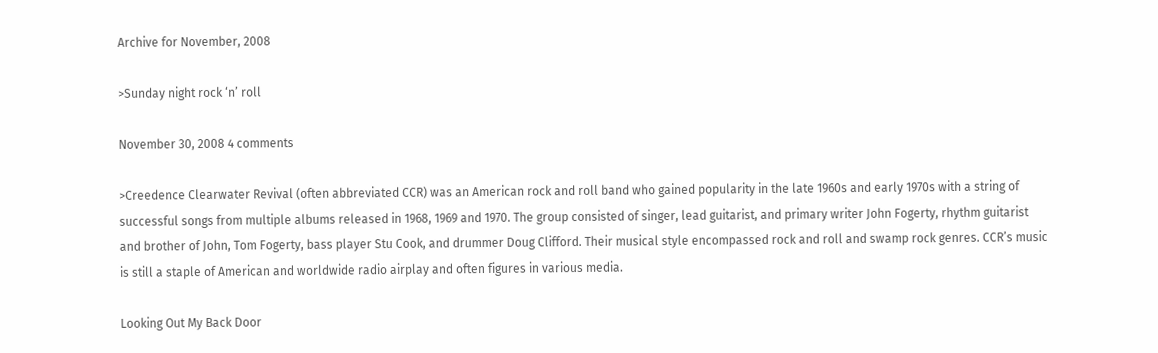Archive for November, 2008

>Sunday night rock ‘n’ roll

November 30, 2008 4 comments

>Creedence Clearwater Revival (often abbreviated CCR) was an American rock and roll band who gained popularity in the late 1960s and early 1970s with a string of successful songs from multiple albums released in 1968, 1969 and 1970. The group consisted of singer, lead guitarist, and primary writer John Fogerty, rhythm guitarist and brother of John, Tom Fogerty, bass player Stu Cook, and drummer Doug Clifford. Their musical style encompassed rock and roll and swamp rock genres. CCR’s music is still a staple of American and worldwide radio airplay and often figures in various media.

Looking Out My Back Door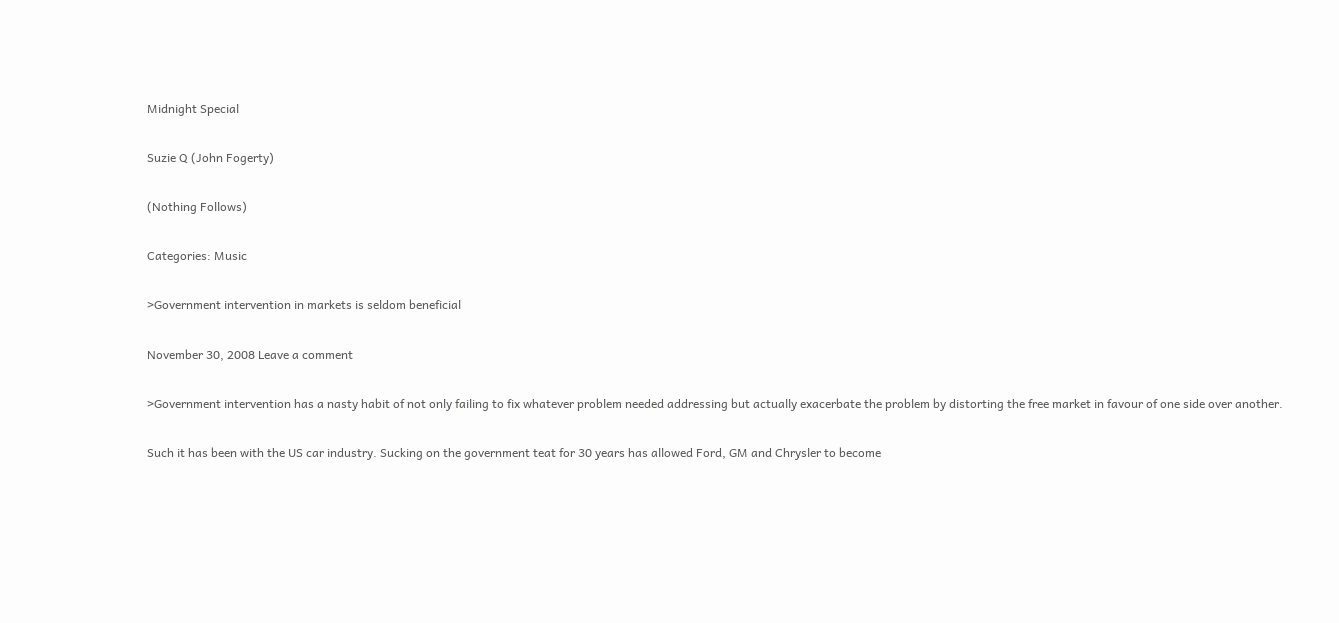Midnight Special

Suzie Q (John Fogerty)

(Nothing Follows)

Categories: Music

>Government intervention in markets is seldom beneficial

November 30, 2008 Leave a comment

>Government intervention has a nasty habit of not only failing to fix whatever problem needed addressing but actually exacerbate the problem by distorting the free market in favour of one side over another.

Such it has been with the US car industry. Sucking on the government teat for 30 years has allowed Ford, GM and Chrysler to become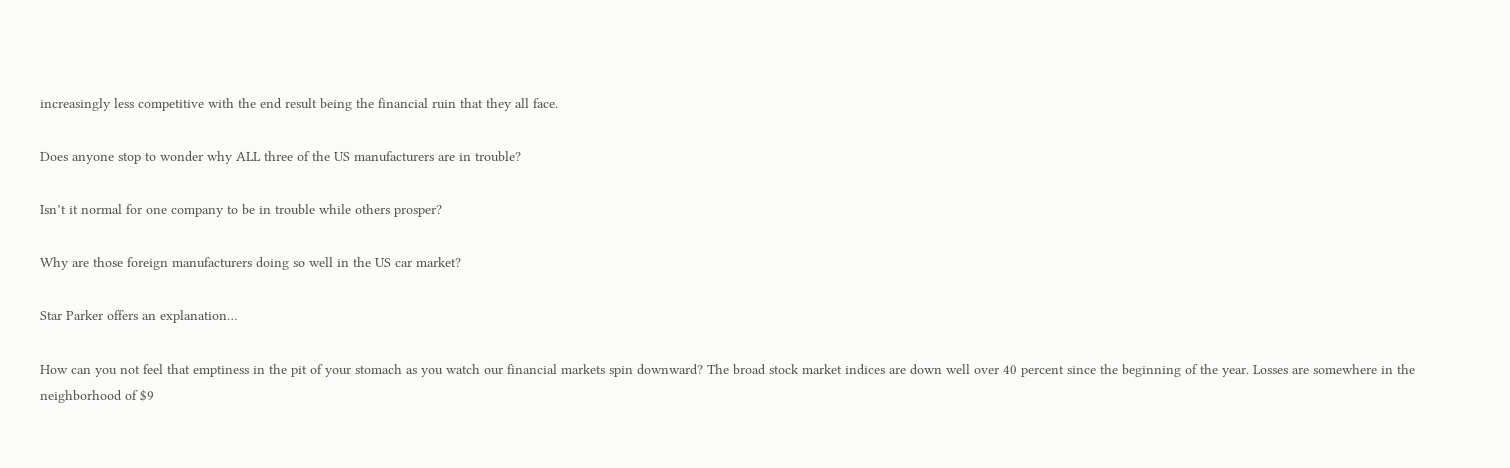increasingly less competitive with the end result being the financial ruin that they all face.

Does anyone stop to wonder why ALL three of the US manufacturers are in trouble?

Isn’t it normal for one company to be in trouble while others prosper?

Why are those foreign manufacturers doing so well in the US car market?

Star Parker offers an explanation…

How can you not feel that emptiness in the pit of your stomach as you watch our financial markets spin downward? The broad stock market indices are down well over 40 percent since the beginning of the year. Losses are somewhere in the neighborhood of $9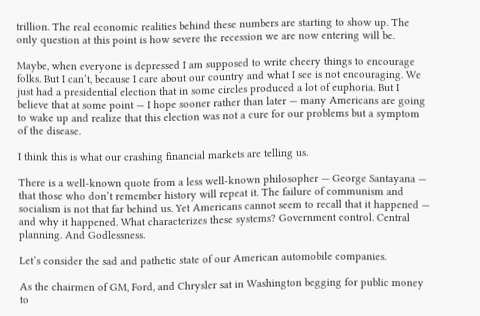trillion. The real economic realities behind these numbers are starting to show up. The only question at this point is how severe the recession we are now entering will be.

Maybe, when everyone is depressed I am supposed to write cheery things to encourage folks. But I can’t, because I care about our country and what I see is not encouraging. We just had a presidential election that in some circles produced a lot of euphoria. But I believe that at some point — I hope sooner rather than later — many Americans are going to wake up and realize that this election was not a cure for our problems but a symptom of the disease.

I think this is what our crashing financial markets are telling us.

There is a well-known quote from a less well-known philosopher — George Santayana — that those who don’t remember history will repeat it. The failure of communism and socialism is not that far behind us. Yet Americans cannot seem to recall that it happened — and why it happened. What characterizes these systems? Government control. Central planning. And Godlessness.

Let’s consider the sad and pathetic state of our American automobile companies.

As the chairmen of GM, Ford, and Chrysler sat in Washington begging for public money to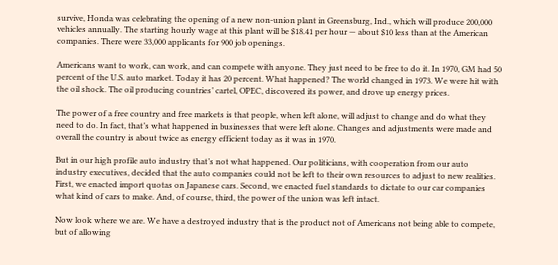survive, Honda was celebrating the opening of a new non-union plant in Greensburg, Ind., which will produce 200,000 vehicles annually. The starting hourly wage at this plant will be $18.41 per hour — about $10 less than at the American companies. There were 33,000 applicants for 900 job openings.

Americans want to work, can work, and can compete with anyone. They just need to be free to do it. In 1970, GM had 50 percent of the U.S. auto market. Today it has 20 percent. What happened? The world changed in 1973. We were hit with the oil shock. The oil producing countries’ cartel, OPEC, discovered its power, and drove up energy prices.

The power of a free country and free markets is that people, when left alone, will adjust to change and do what they need to do. In fact, that’s what happened in businesses that were left alone. Changes and adjustments were made and overall the country is about twice as energy efficient today as it was in 1970.

But in our high profile auto industry that’s not what happened. Our politicians, with cooperation from our auto industry executives, decided that the auto companies could not be left to their own resources to adjust to new realities. First, we enacted import quotas on Japanese cars. Second, we enacted fuel standards to dictate to our car companies what kind of cars to make. And, of course, third, the power of the union was left intact.

Now look where we are. We have a destroyed industry that is the product not of Americans not being able to compete, but of allowing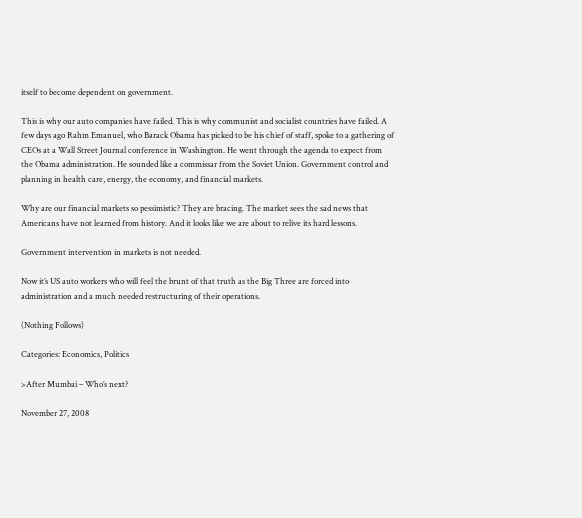itself to become dependent on government.

This is why our auto companies have failed. This is why communist and socialist countries have failed. A few days ago Rahm Emanuel, who Barack Obama has picked to be his chief of staff, spoke to a gathering of CEOs at a Wall Street Journal conference in Washington. He went through the agenda to expect from the Obama administration. He sounded like a commissar from the Soviet Union. Government control and planning in health care, energy, the economy, and financial markets.

Why are our financial markets so pessimistic? They are bracing. The market sees the sad news that Americans have not learned from history. And it looks like we are about to relive its hard lessons.

Government intervention in markets is not needed.

Now it’s US auto workers who will feel the brunt of that truth as the Big Three are forced into administration and a much needed restructuring of their operations.

(Nothing Follows)

Categories: Economics, Politics

>After Mumbai – Who’s next?

November 27, 2008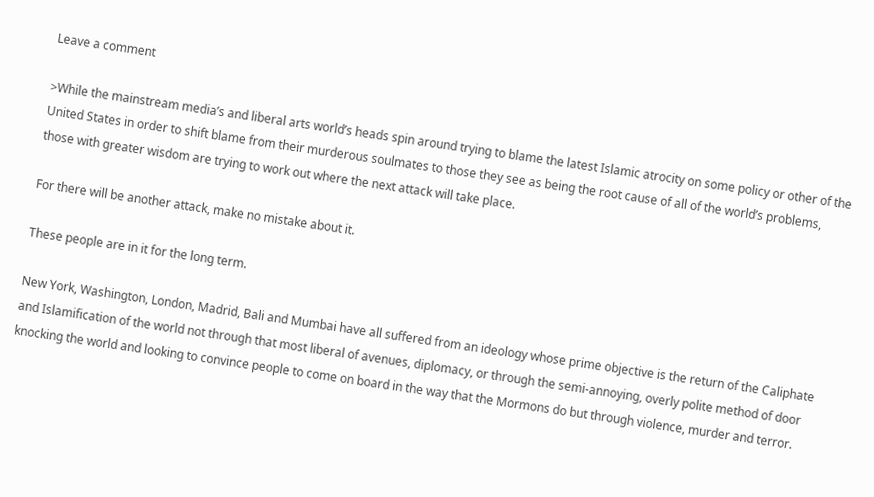Leave a comment

>While the mainstream media’s and liberal arts world’s heads spin around trying to blame the latest Islamic atrocity on some policy or other of the United States in order to shift blame from their murderous soulmates to those they see as being the root cause of all of the world’s problems, those with greater wisdom are trying to work out where the next attack will take place.

For there will be another attack, make no mistake about it.

These people are in it for the long term.

New York, Washington, London, Madrid, Bali and Mumbai have all suffered from an ideology whose prime objective is the return of the Caliphate and Islamification of the world not through that most liberal of avenues, diplomacy, or through the semi-annoying, overly polite method of door knocking the world and looking to convince people to come on board in the way that the Mormons do but through violence, murder and terror.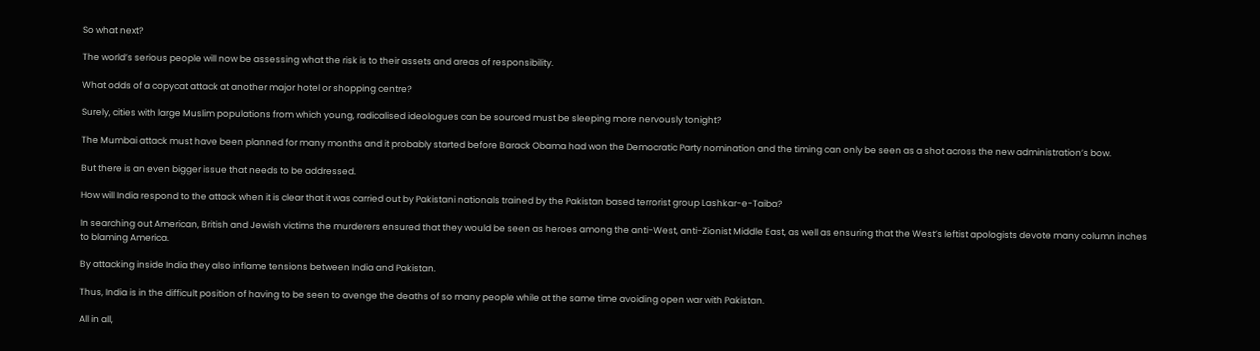So what next?

The world’s serious people will now be assessing what the risk is to their assets and areas of responsibility.

What odds of a copycat attack at another major hotel or shopping centre?

Surely, cities with large Muslim populations from which young, radicalised ideologues can be sourced must be sleeping more nervously tonight?

The Mumbai attack must have been planned for many months and it probably started before Barack Obama had won the Democratic Party nomination and the timing can only be seen as a shot across the new administration’s bow.

But there is an even bigger issue that needs to be addressed.

How will India respond to the attack when it is clear that it was carried out by Pakistani nationals trained by the Pakistan based terrorist group Lashkar-e-Taiba?

In searching out American, British and Jewish victims the murderers ensured that they would be seen as heroes among the anti-West, anti-Zionist Middle East, as well as ensuring that the West’s leftist apologists devote many column inches to blaming America.

By attacking inside India they also inflame tensions between India and Pakistan.

Thus, India is in the difficult position of having to be seen to avenge the deaths of so many people while at the same time avoiding open war with Pakistan.

All in all,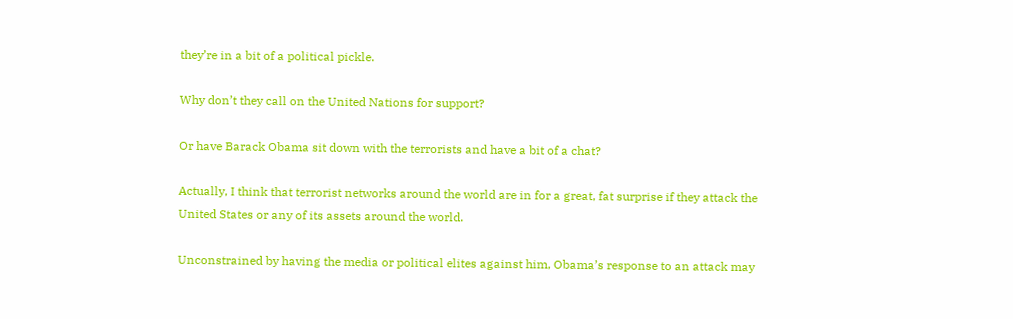they’re in a bit of a political pickle.

Why don’t they call on the United Nations for support?

Or have Barack Obama sit down with the terrorists and have a bit of a chat?

Actually, I think that terrorist networks around the world are in for a great, fat surprise if they attack the United States or any of its assets around the world.

Unconstrained by having the media or political elites against him, Obama’s response to an attack may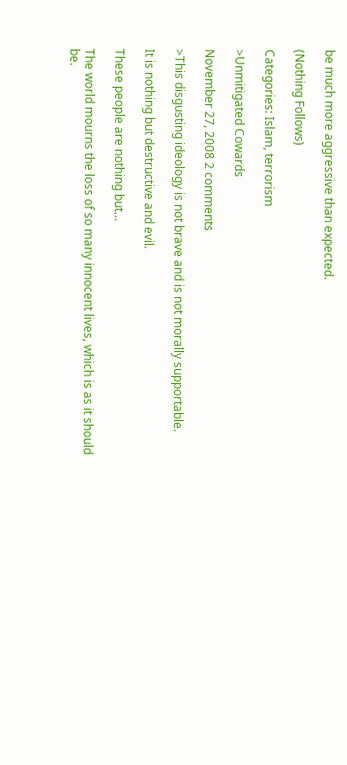be much more aggressive than expected.

(Nothing Follows)

Categories: Islam, terrorism

>Unmitigated Cowards

November 27, 2008 2 comments

>This disgusting ideology is not brave and is not morally supportable.

It is nothing but destructive and evil.

These people are nothing but…

The world mourns the loss of so many innocent lives, which is as it should be.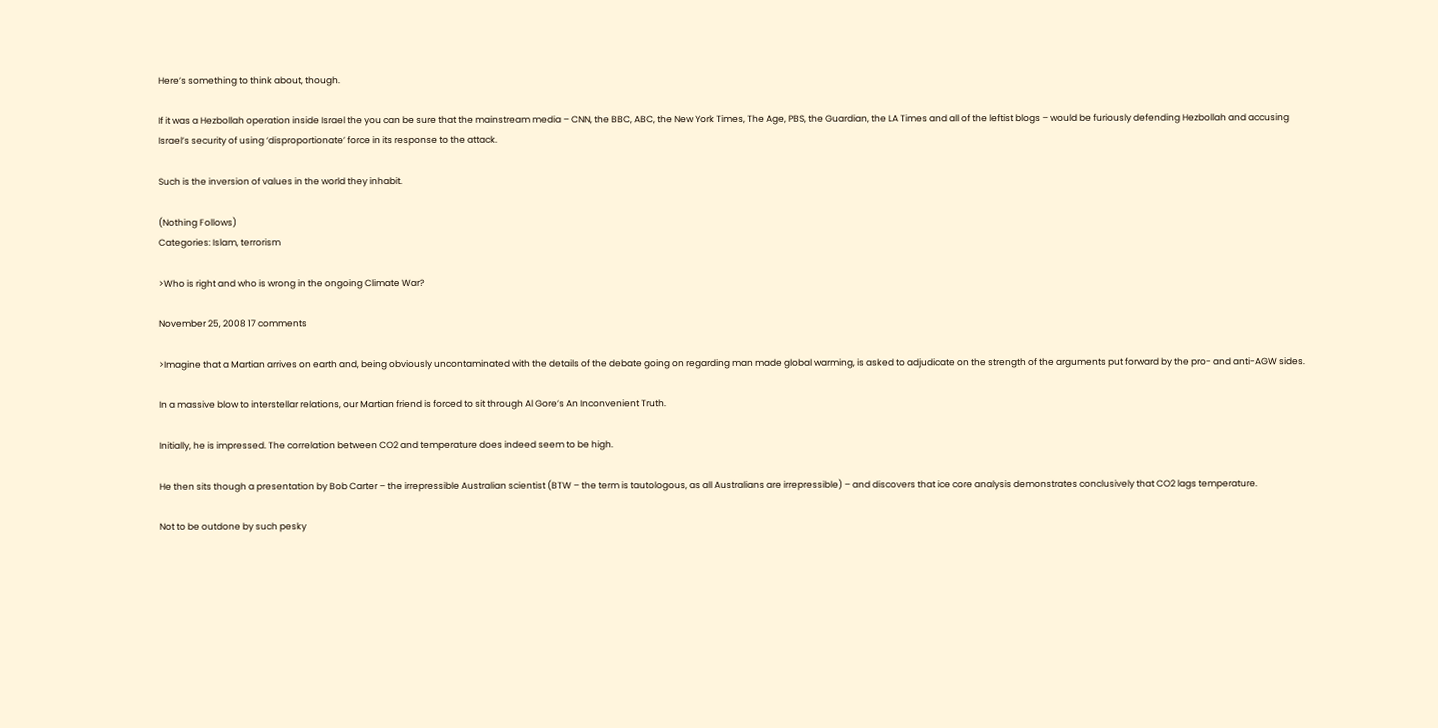Here’s something to think about, though.

If it was a Hezbollah operation inside Israel the you can be sure that the mainstream media – CNN, the BBC, ABC, the New York Times, The Age, PBS, the Guardian, the LA Times and all of the leftist blogs – would be furiously defending Hezbollah and accusing Israel’s security of using ‘disproportionate’ force in its response to the attack.

Such is the inversion of values in the world they inhabit.

(Nothing Follows)
Categories: Islam, terrorism

>Who is right and who is wrong in the ongoing Climate War?

November 25, 2008 17 comments

>Imagine that a Martian arrives on earth and, being obviously uncontaminated with the details of the debate going on regarding man made global warming, is asked to adjudicate on the strength of the arguments put forward by the pro- and anti-AGW sides.

In a massive blow to interstellar relations, our Martian friend is forced to sit through Al Gore’s An Inconvenient Truth.

Initially, he is impressed. The correlation between CO2 and temperature does indeed seem to be high.

He then sits though a presentation by Bob Carter – the irrepressible Australian scientist (BTW – the term is tautologous, as all Australians are irrepressible) – and discovers that ice core analysis demonstrates conclusively that CO2 lags temperature.

Not to be outdone by such pesky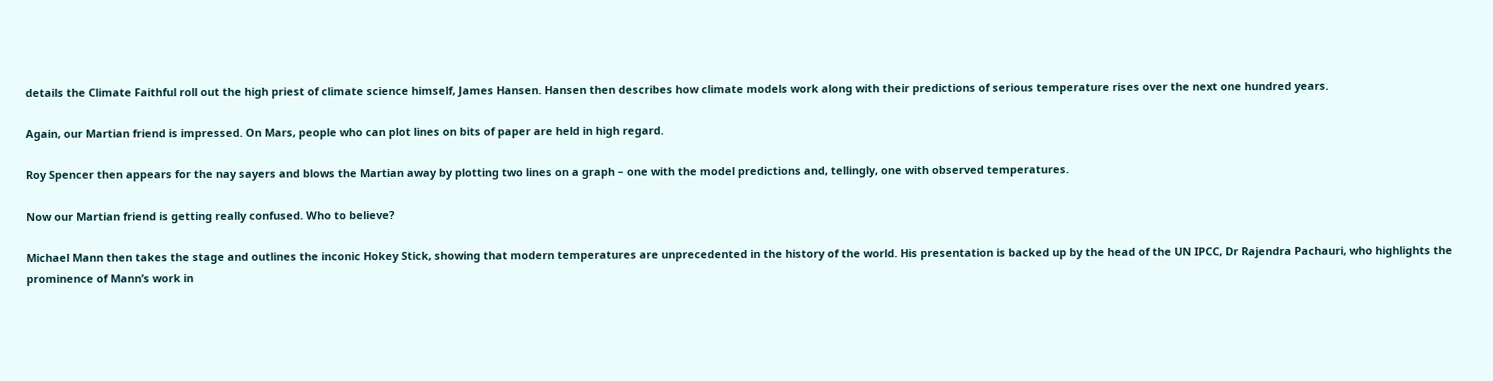details the Climate Faithful roll out the high priest of climate science himself, James Hansen. Hansen then describes how climate models work along with their predictions of serious temperature rises over the next one hundred years.

Again, our Martian friend is impressed. On Mars, people who can plot lines on bits of paper are held in high regard.

Roy Spencer then appears for the nay sayers and blows the Martian away by plotting two lines on a graph – one with the model predictions and, tellingly, one with observed temperatures.

Now our Martian friend is getting really confused. Who to believe?

Michael Mann then takes the stage and outlines the inconic Hokey Stick, showing that modern temperatures are unprecedented in the history of the world. His presentation is backed up by the head of the UN IPCC, Dr Rajendra Pachauri, who highlights the prominence of Mann’s work in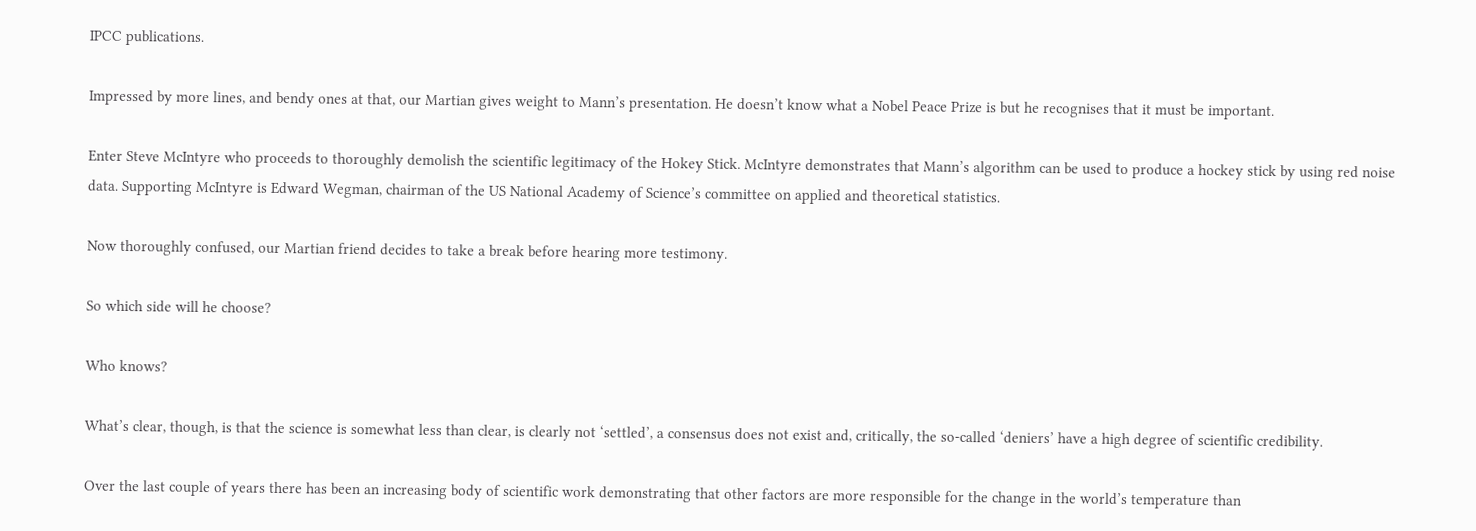IPCC publications.

Impressed by more lines, and bendy ones at that, our Martian gives weight to Mann’s presentation. He doesn’t know what a Nobel Peace Prize is but he recognises that it must be important.

Enter Steve McIntyre who proceeds to thoroughly demolish the scientific legitimacy of the Hokey Stick. McIntyre demonstrates that Mann’s algorithm can be used to produce a hockey stick by using red noise data. Supporting McIntyre is Edward Wegman, chairman of the US National Academy of Science’s committee on applied and theoretical statistics.

Now thoroughly confused, our Martian friend decides to take a break before hearing more testimony.

So which side will he choose?

Who knows?

What’s clear, though, is that the science is somewhat less than clear, is clearly not ‘settled’, a consensus does not exist and, critically, the so-called ‘deniers’ have a high degree of scientific credibility.

Over the last couple of years there has been an increasing body of scientific work demonstrating that other factors are more responsible for the change in the world’s temperature than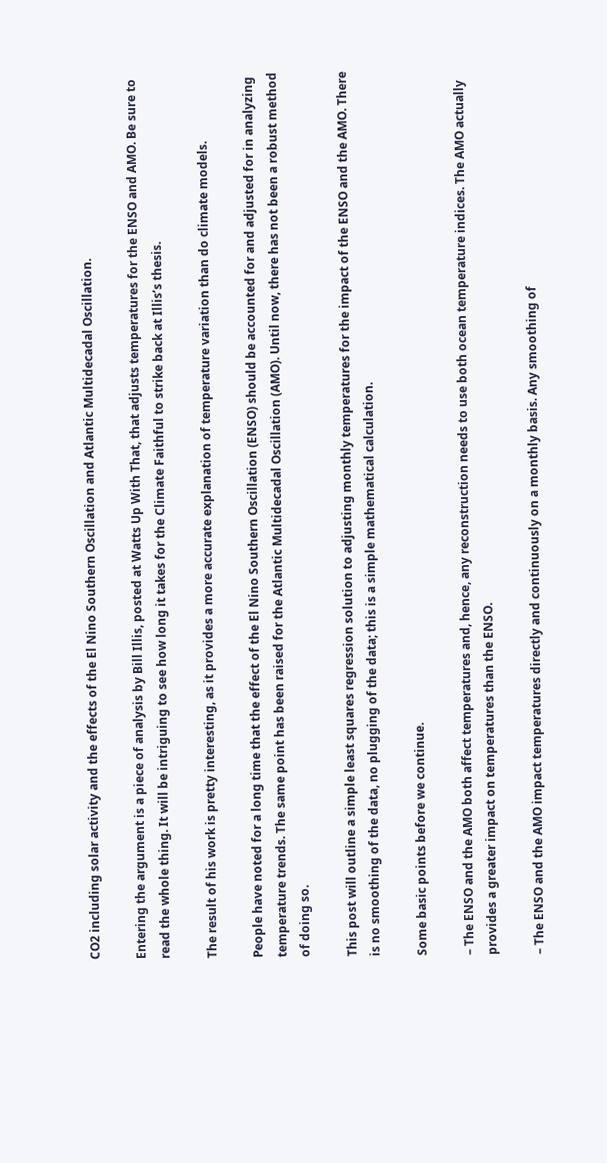CO2 including solar activity and the effects of the El Nino Southern Oscillation and Atlantic Multidecadal Oscillation.

Entering the argument is a piece of analysis by Bill Illis, posted at Watts Up With That, that adjusts temperatures for the ENSO and AMO. Be sure to read the whole thing. It will be intriguing to see how long it takes for the Climate Faithful to strike back at Illis’s thesis.

The result of his work is pretty interesting, as it provides a more accurate explanation of temperature variation than do climate models.

People have noted for a long time that the effect of the El Nino Southern Oscillation (ENSO) should be accounted for and adjusted for in analyzing temperature trends. The same point has been raised for the Atlantic Multidecadal Oscillation (AMO). Until now, there has not been a robust method of doing so.

This post will outline a simple least squares regression solution to adjusting monthly temperatures for the impact of the ENSO and the AMO. There is no smoothing of the data, no plugging of the data; this is a simple mathematical calculation.

Some basic points before we continue.

– The ENSO and the AMO both affect temperatures and, hence, any reconstruction needs to use both ocean temperature indices. The AMO actually provides a greater impact on temperatures than the ENSO.

– The ENSO and the AMO impact temperatures directly and continuously on a monthly basis. Any smoothing of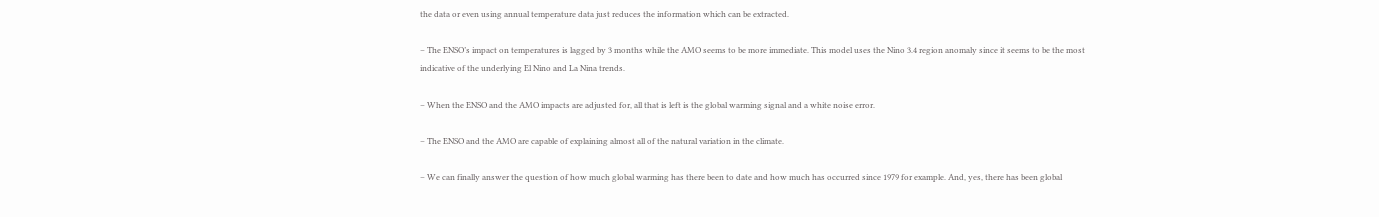the data or even using annual temperature data just reduces the information which can be extracted.

– The ENSO’s impact on temperatures is lagged by 3 months while the AMO seems to be more immediate. This model uses the Nino 3.4 region anomaly since it seems to be the most indicative of the underlying El Nino and La Nina trends.

– When the ENSO and the AMO impacts are adjusted for, all that is left is the global warming signal and a white noise error.

– The ENSO and the AMO are capable of explaining almost all of the natural variation in the climate.

– We can finally answer the question of how much global warming has there been to date and how much has occurred since 1979 for example. And, yes, there has been global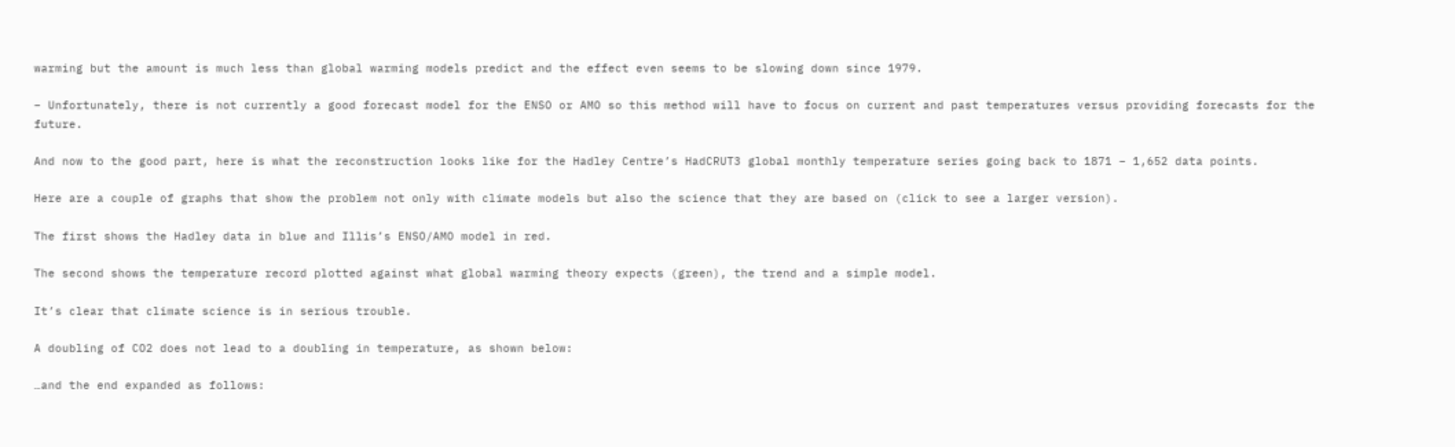warming but the amount is much less than global warming models predict and the effect even seems to be slowing down since 1979.

– Unfortunately, there is not currently a good forecast model for the ENSO or AMO so this method will have to focus on current and past temperatures versus providing forecasts for the future.

And now to the good part, here is what the reconstruction looks like for the Hadley Centre’s HadCRUT3 global monthly temperature series going back to 1871 – 1,652 data points.

Here are a couple of graphs that show the problem not only with climate models but also the science that they are based on (click to see a larger version).

The first shows the Hadley data in blue and Illis’s ENSO/AMO model in red.

The second shows the temperature record plotted against what global warming theory expects (green), the trend and a simple model.

It’s clear that climate science is in serious trouble.

A doubling of CO2 does not lead to a doubling in temperature, as shown below:

…and the end expanded as follows: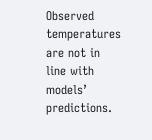Observed temperatures are not in line with models’ predictions.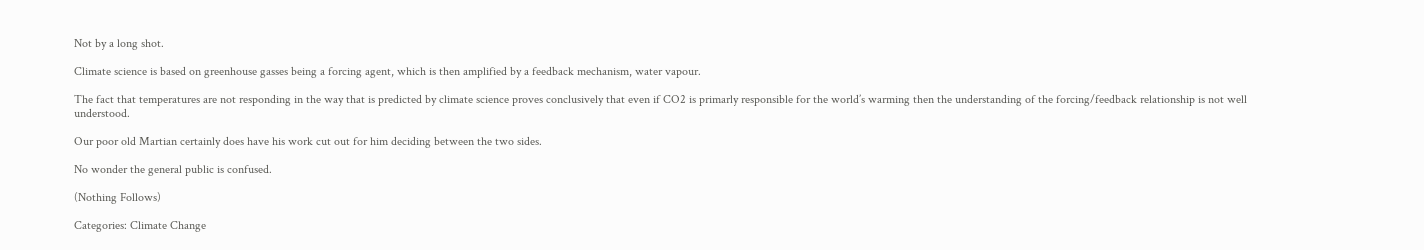Not by a long shot.

Climate science is based on greenhouse gasses being a forcing agent, which is then amplified by a feedback mechanism, water vapour.

The fact that temperatures are not responding in the way that is predicted by climate science proves conclusively that even if CO2 is primarly responsible for the world’s warming then the understanding of the forcing/feedback relationship is not well understood.

Our poor old Martian certainly does have his work cut out for him deciding between the two sides.

No wonder the general public is confused.

(Nothing Follows)

Categories: Climate Change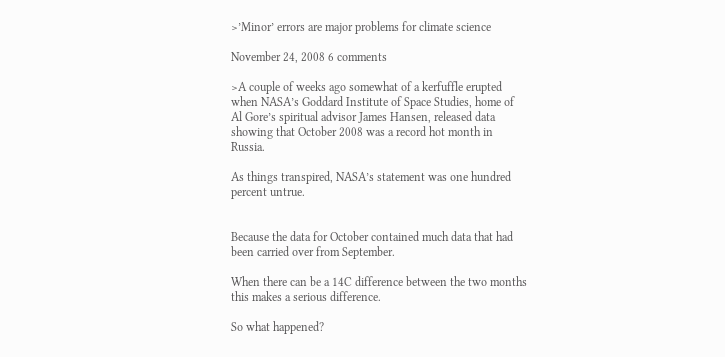>’Minor’ errors are major problems for climate science

November 24, 2008 6 comments

>A couple of weeks ago somewhat of a kerfuffle erupted when NASA’s Goddard Institute of Space Studies, home of Al Gore’s spiritual advisor James Hansen, released data showing that October 2008 was a record hot month in Russia.

As things transpired, NASA’s statement was one hundred percent untrue.


Because the data for October contained much data that had been carried over from September.

When there can be a 14C difference between the two months this makes a serious difference.

So what happened?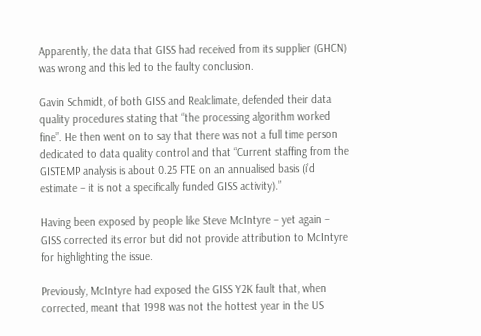Apparently, the data that GISS had received from its supplier (GHCN) was wrong and this led to the faulty conclusion.

Gavin Schmidt, of both GISS and Realclimate, defended their data quality procedures stating that “the processing algorithm worked fine”. He then went on to say that there was not a full time person dedicated to data quality control and that “Current staffing from the GISTEMP analysis is about 0.25 FTE on an annualised basis (i’d estimate – it is not a specifically funded GISS activity).”

Having been exposed by people like Steve McIntyre – yet again – GISS corrected its error but did not provide attribution to McIntyre for highlighting the issue.

Previously, McIntyre had exposed the GISS Y2K fault that, when corrected, meant that 1998 was not the hottest year in the US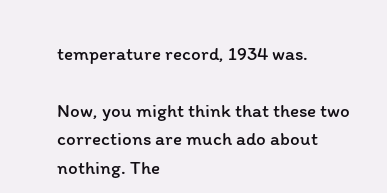temperature record, 1934 was.

Now, you might think that these two corrections are much ado about nothing. The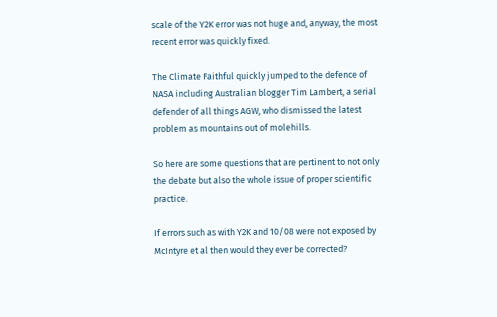scale of the Y2K error was not huge and, anyway, the most recent error was quickly fixed.

The Climate Faithful quickly jumped to the defence of NASA including Australian blogger Tim Lambert, a serial defender of all things AGW, who dismissed the latest problem as mountains out of molehills.

So here are some questions that are pertinent to not only the debate but also the whole issue of proper scientific practice.

If errors such as with Y2K and 10/08 were not exposed by McIntyre et al then would they ever be corrected?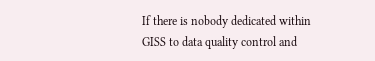If there is nobody dedicated within GISS to data quality control and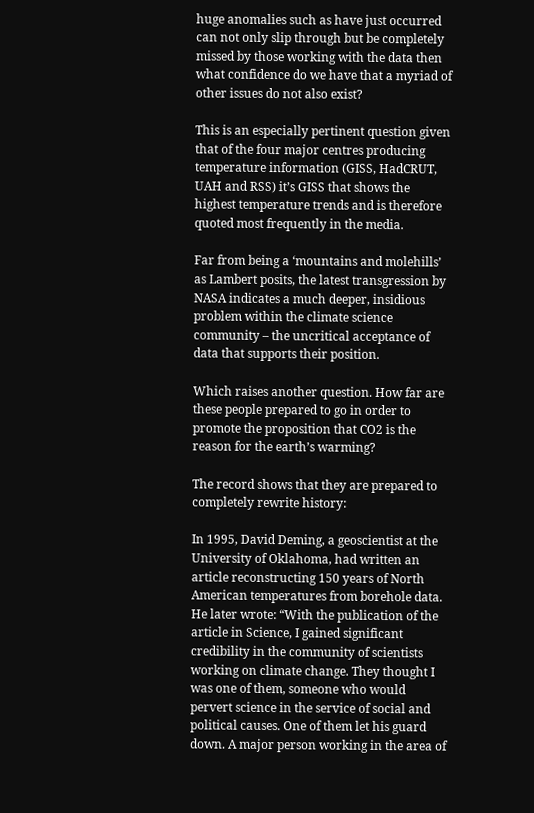huge anomalies such as have just occurred can not only slip through but be completely missed by those working with the data then what confidence do we have that a myriad of other issues do not also exist?

This is an especially pertinent question given that of the four major centres producing temperature information (GISS, HadCRUT, UAH and RSS) it’s GISS that shows the highest temperature trends and is therefore quoted most frequently in the media.

Far from being a ‘mountains and molehills’ as Lambert posits, the latest transgression by NASA indicates a much deeper, insidious problem within the climate science community – the uncritical acceptance of data that supports their position.

Which raises another question. How far are these people prepared to go in order to promote the proposition that CO2 is the reason for the earth’s warming?

The record shows that they are prepared to completely rewrite history:

In 1995, David Deming, a geoscientist at the University of Oklahoma, had written an article reconstructing 150 years of North American temperatures from borehole data. He later wrote: “With the publication of the article in Science, I gained significant credibility in the community of scientists working on climate change. They thought I was one of them, someone who would pervert science in the service of social and political causes. One of them let his guard down. A major person working in the area of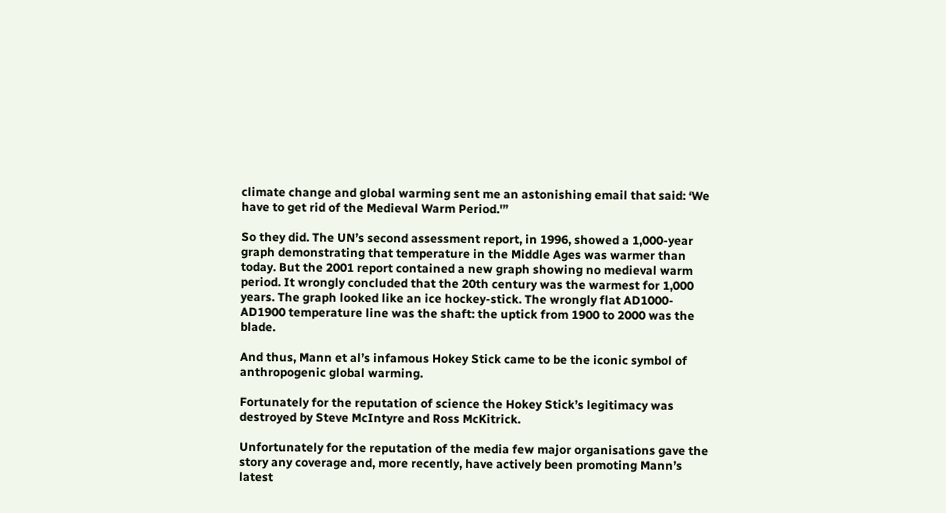climate change and global warming sent me an astonishing email that said: ‘We have to get rid of the Medieval Warm Period.'”

So they did. The UN’s second assessment report, in 1996, showed a 1,000-year graph demonstrating that temperature in the Middle Ages was warmer than today. But the 2001 report contained a new graph showing no medieval warm period. It wrongly concluded that the 20th century was the warmest for 1,000 years. The graph looked like an ice hockey-stick. The wrongly flat AD1000-AD1900 temperature line was the shaft: the uptick from 1900 to 2000 was the blade.

And thus, Mann et al’s infamous Hokey Stick came to be the iconic symbol of anthropogenic global warming.

Fortunately for the reputation of science the Hokey Stick’s legitimacy was destroyed by Steve McIntyre and Ross McKitrick.

Unfortunately for the reputation of the media few major organisations gave the story any coverage and, more recently, have actively been promoting Mann’s latest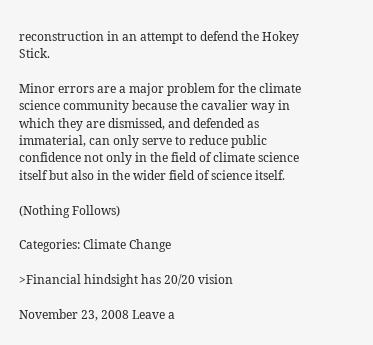reconstruction in an attempt to defend the Hokey Stick.

Minor errors are a major problem for the climate science community because the cavalier way in which they are dismissed, and defended as immaterial, can only serve to reduce public confidence not only in the field of climate science itself but also in the wider field of science itself.

(Nothing Follows)

Categories: Climate Change

>Financial hindsight has 20/20 vision

November 23, 2008 Leave a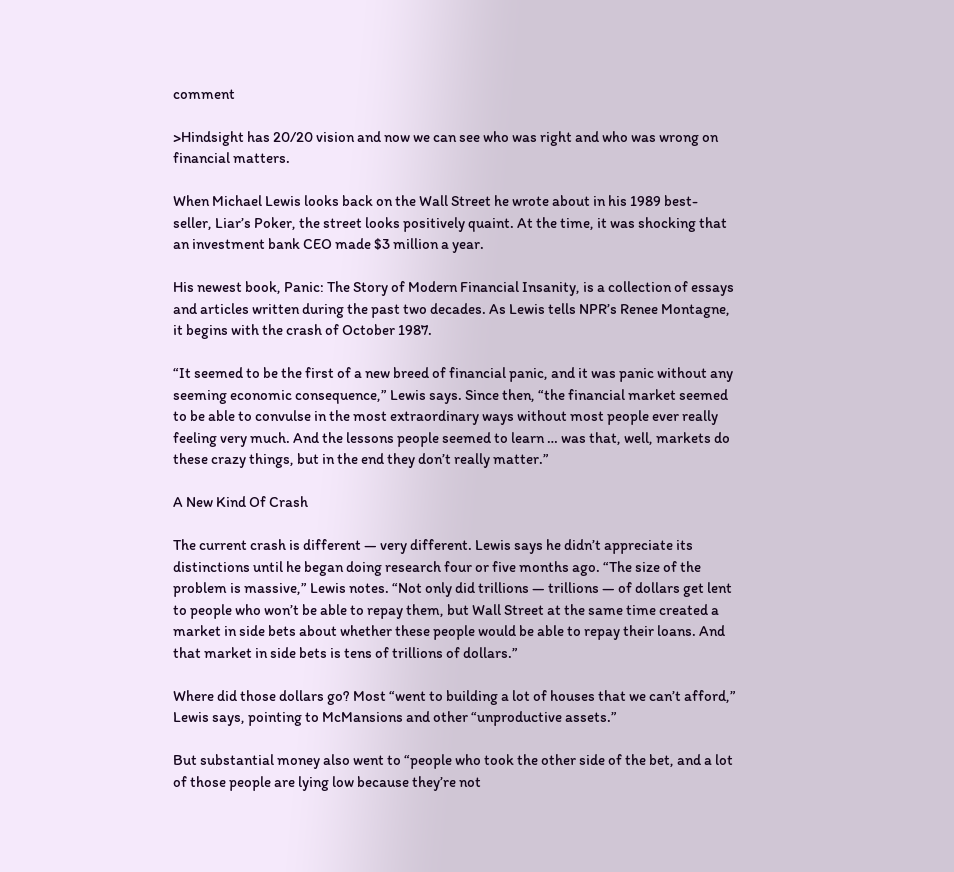comment

>Hindsight has 20/20 vision and now we can see who was right and who was wrong on financial matters.

When Michael Lewis looks back on the Wall Street he wrote about in his 1989 best-seller, Liar’s Poker, the street looks positively quaint. At the time, it was shocking that an investment bank CEO made $3 million a year.

His newest book, Panic: The Story of Modern Financial Insanity, is a collection of essays and articles written during the past two decades. As Lewis tells NPR’s Renee Montagne, it begins with the crash of October 1987.

“It seemed to be the first of a new breed of financial panic, and it was panic without any seeming economic consequence,” Lewis says. Since then, “the financial market seemed to be able to convulse in the most extraordinary ways without most people ever really feeling very much. And the lessons people seemed to learn … was that, well, markets do these crazy things, but in the end they don’t really matter.”

A New Kind Of Crash

The current crash is different — very different. Lewis says he didn’t appreciate its distinctions until he began doing research four or five months ago. “The size of the problem is massive,” Lewis notes. “Not only did trillions — trillions — of dollars get lent to people who won’t be able to repay them, but Wall Street at the same time created a market in side bets about whether these people would be able to repay their loans. And that market in side bets is tens of trillions of dollars.”

Where did those dollars go? Most “went to building a lot of houses that we can’t afford,” Lewis says, pointing to McMansions and other “unproductive assets.”

But substantial money also went to “people who took the other side of the bet, and a lot of those people are lying low because they’re not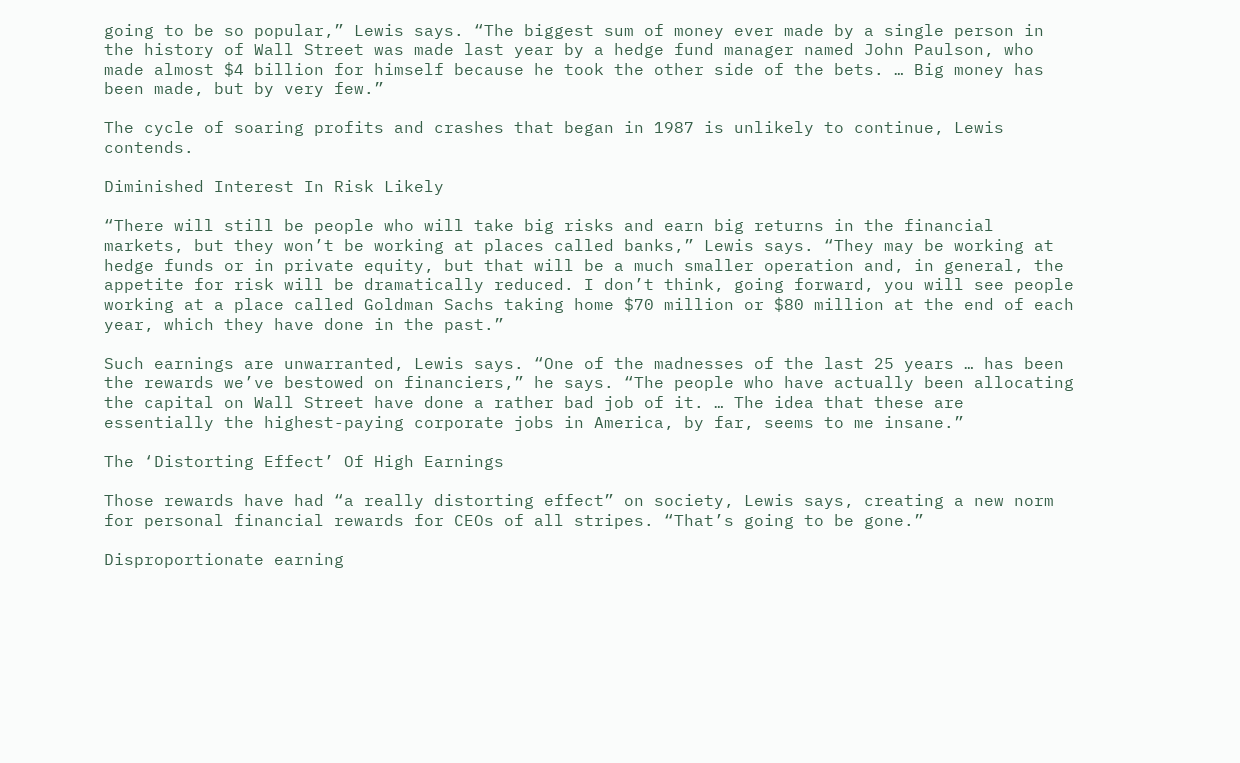going to be so popular,” Lewis says. “The biggest sum of money ever made by a single person in the history of Wall Street was made last year by a hedge fund manager named John Paulson, who made almost $4 billion for himself because he took the other side of the bets. … Big money has been made, but by very few.”

The cycle of soaring profits and crashes that began in 1987 is unlikely to continue, Lewis contends.

Diminished Interest In Risk Likely

“There will still be people who will take big risks and earn big returns in the financial markets, but they won’t be working at places called banks,” Lewis says. “They may be working at hedge funds or in private equity, but that will be a much smaller operation and, in general, the appetite for risk will be dramatically reduced. I don’t think, going forward, you will see people working at a place called Goldman Sachs taking home $70 million or $80 million at the end of each year, which they have done in the past.”

Such earnings are unwarranted, Lewis says. “One of the madnesses of the last 25 years … has been the rewards we’ve bestowed on financiers,” he says. “The people who have actually been allocating the capital on Wall Street have done a rather bad job of it. … The idea that these are essentially the highest-paying corporate jobs in America, by far, seems to me insane.”

The ‘Distorting Effect’ Of High Earnings

Those rewards have had “a really distorting effect” on society, Lewis says, creating a new norm for personal financial rewards for CEOs of all stripes. “That’s going to be gone.”

Disproportionate earning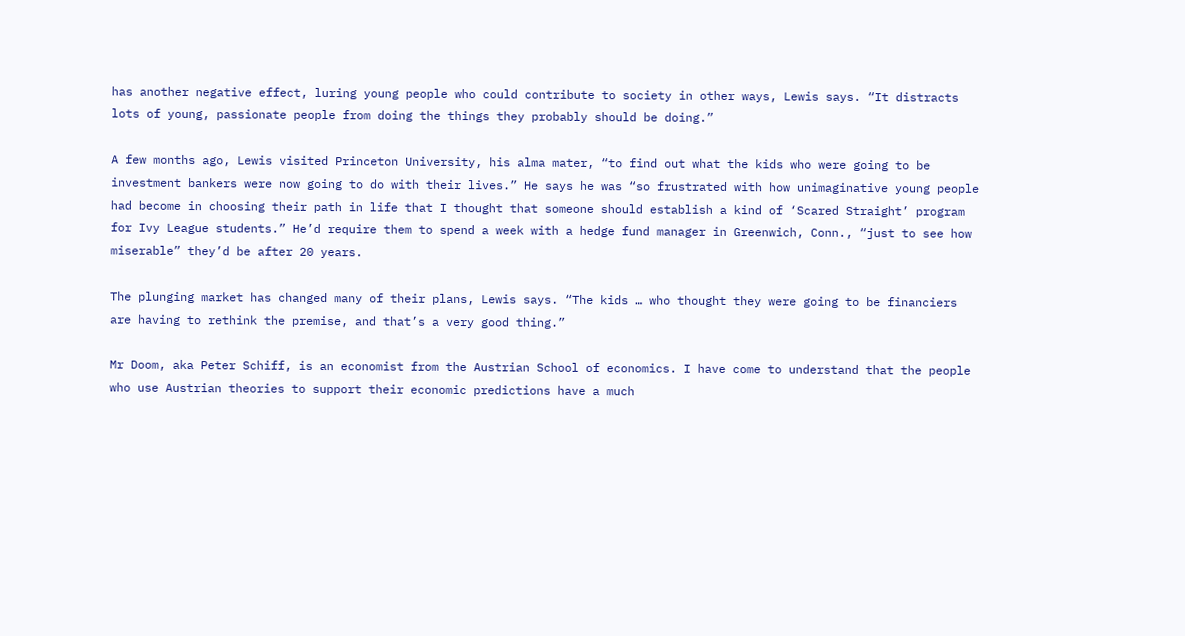has another negative effect, luring young people who could contribute to society in other ways, Lewis says. “It distracts lots of young, passionate people from doing the things they probably should be doing.”

A few months ago, Lewis visited Princeton University, his alma mater, “to find out what the kids who were going to be investment bankers were now going to do with their lives.” He says he was “so frustrated with how unimaginative young people had become in choosing their path in life that I thought that someone should establish a kind of ‘Scared Straight’ program for Ivy League students.” He’d require them to spend a week with a hedge fund manager in Greenwich, Conn., “just to see how miserable” they’d be after 20 years.

The plunging market has changed many of their plans, Lewis says. “The kids … who thought they were going to be financiers are having to rethink the premise, and that’s a very good thing.”

Mr Doom, aka Peter Schiff, is an economist from the Austrian School of economics. I have come to understand that the people who use Austrian theories to support their economic predictions have a much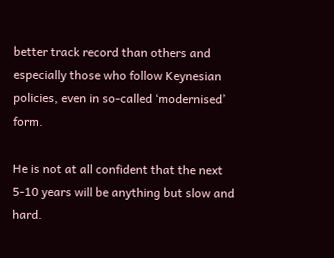better track record than others and especially those who follow Keynesian policies, even in so-called ‘modernised’ form.

He is not at all confident that the next 5-10 years will be anything but slow and hard.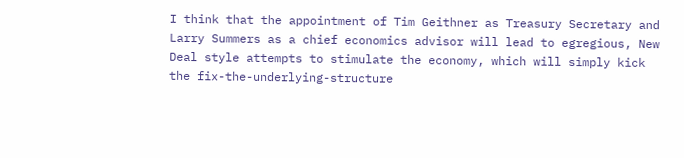I think that the appointment of Tim Geithner as Treasury Secretary and Larry Summers as a chief economics advisor will lead to egregious, New Deal style attempts to stimulate the economy, which will simply kick the fix-the-underlying-structure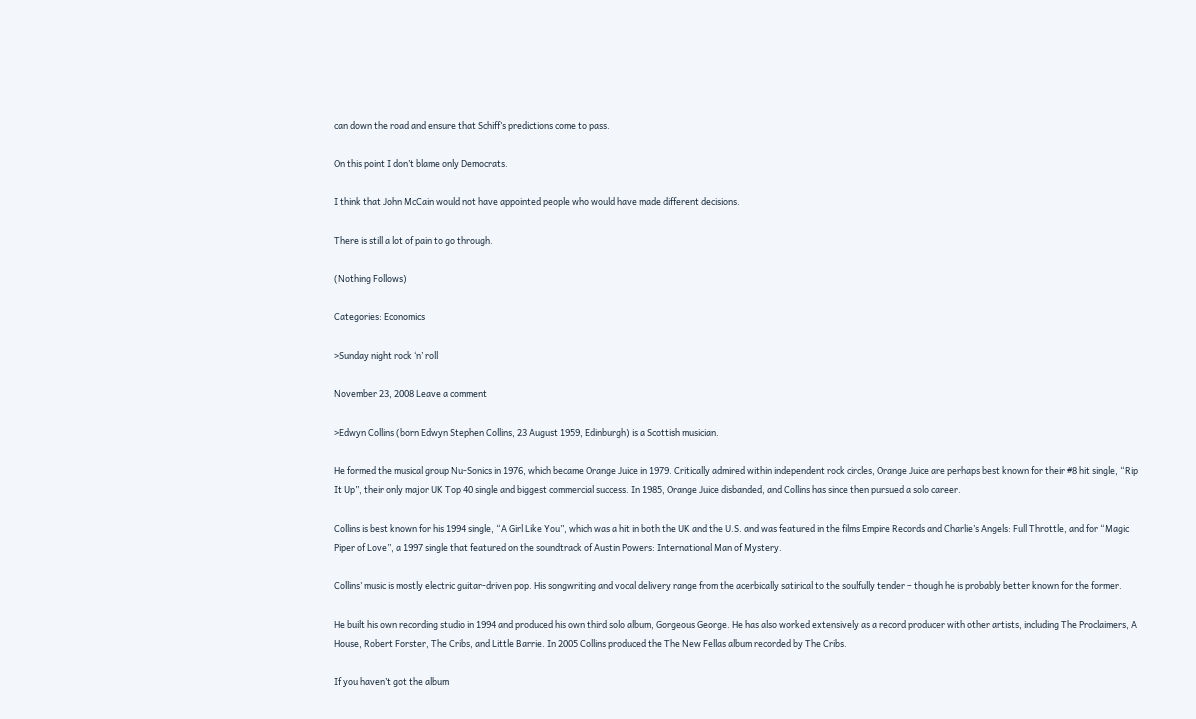can down the road and ensure that Schiff’s predictions come to pass.

On this point I don’t blame only Democrats.

I think that John McCain would not have appointed people who would have made different decisions.

There is still a lot of pain to go through.

(Nothing Follows)

Categories: Economics

>Sunday night rock ‘n’ roll

November 23, 2008 Leave a comment

>Edwyn Collins (born Edwyn Stephen Collins, 23 August 1959, Edinburgh) is a Scottish musician.

He formed the musical group Nu-Sonics in 1976, which became Orange Juice in 1979. Critically admired within independent rock circles, Orange Juice are perhaps best known for their #8 hit single, “Rip It Up”, their only major UK Top 40 single and biggest commercial success. In 1985, Orange Juice disbanded, and Collins has since then pursued a solo career.

Collins is best known for his 1994 single, “A Girl Like You”, which was a hit in both the UK and the U.S. and was featured in the films Empire Records and Charlie’s Angels: Full Throttle, and for “Magic Piper of Love”, a 1997 single that featured on the soundtrack of Austin Powers: International Man of Mystery.

Collins’ music is mostly electric guitar-driven pop. His songwriting and vocal delivery range from the acerbically satirical to the soulfully tender – though he is probably better known for the former.

He built his own recording studio in 1994 and produced his own third solo album, Gorgeous George. He has also worked extensively as a record producer with other artists, including The Proclaimers, A House, Robert Forster, The Cribs, and Little Barrie. In 2005 Collins produced the The New Fellas album recorded by The Cribs.

If you haven’t got the album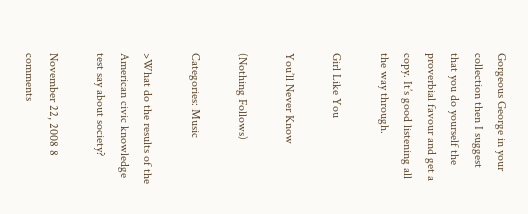Gorgeous George in your collection then I suggest that you do yourself the proverbial favour and get a copy. It’s good listening all the way through.

Girl Like You

You’ll Never Know

(Nothing Follows)

Categories: Music

>What do the results of the American civic knowledge test say about society?

November 22, 2008 8 comments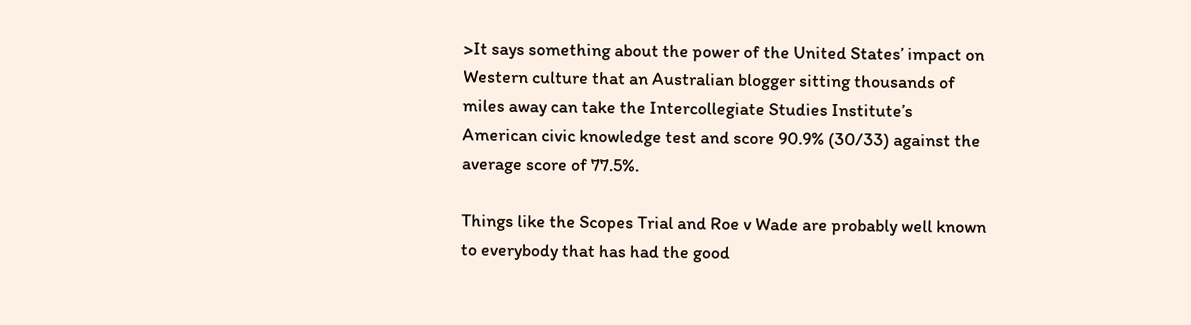>It says something about the power of the United States’ impact on Western culture that an Australian blogger sitting thousands of miles away can take the Intercollegiate Studies Institute’s American civic knowledge test and score 90.9% (30/33) against the average score of 77.5%.

Things like the Scopes Trial and Roe v Wade are probably well known to everybody that has had the good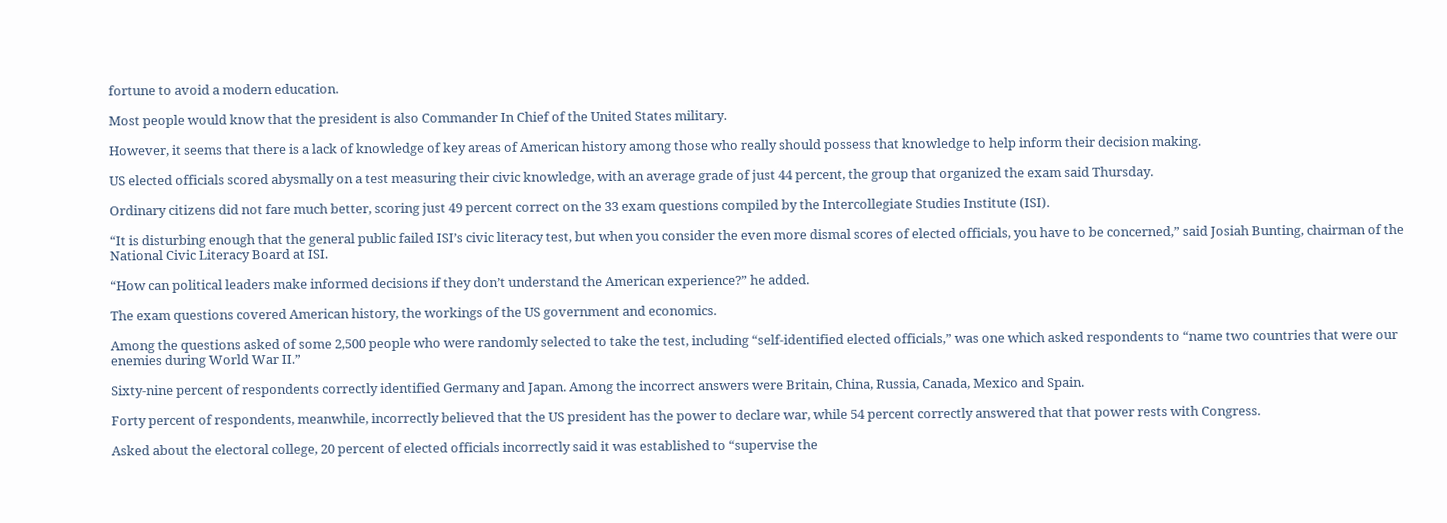fortune to avoid a modern education.

Most people would know that the president is also Commander In Chief of the United States military.

However, it seems that there is a lack of knowledge of key areas of American history among those who really should possess that knowledge to help inform their decision making.

US elected officials scored abysmally on a test measuring their civic knowledge, with an average grade of just 44 percent, the group that organized the exam said Thursday.

Ordinary citizens did not fare much better, scoring just 49 percent correct on the 33 exam questions compiled by the Intercollegiate Studies Institute (ISI).

“It is disturbing enough that the general public failed ISI’s civic literacy test, but when you consider the even more dismal scores of elected officials, you have to be concerned,” said Josiah Bunting, chairman of the National Civic Literacy Board at ISI.

“How can political leaders make informed decisions if they don’t understand the American experience?” he added.

The exam questions covered American history, the workings of the US government and economics.

Among the questions asked of some 2,500 people who were randomly selected to take the test, including “self-identified elected officials,” was one which asked respondents to “name two countries that were our enemies during World War II.”

Sixty-nine percent of respondents correctly identified Germany and Japan. Among the incorrect answers were Britain, China, Russia, Canada, Mexico and Spain.

Forty percent of respondents, meanwhile, incorrectly believed that the US president has the power to declare war, while 54 percent correctly answered that that power rests with Congress.

Asked about the electoral college, 20 percent of elected officials incorrectly said it was established to “supervise the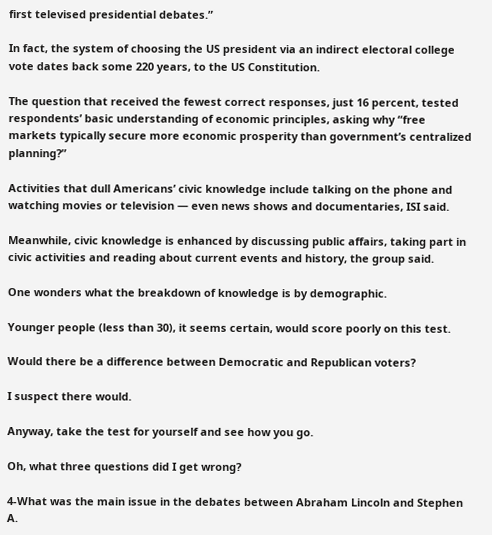first televised presidential debates.”

In fact, the system of choosing the US president via an indirect electoral college vote dates back some 220 years, to the US Constitution.

The question that received the fewest correct responses, just 16 percent, tested respondents’ basic understanding of economic principles, asking why “free markets typically secure more economic prosperity than government’s centralized planning?”

Activities that dull Americans’ civic knowledge include talking on the phone and watching movies or television — even news shows and documentaries, ISI said.

Meanwhile, civic knowledge is enhanced by discussing public affairs, taking part in civic activities and reading about current events and history, the group said.

One wonders what the breakdown of knowledge is by demographic.

Younger people (less than 30), it seems certain, would score poorly on this test.

Would there be a difference between Democratic and Republican voters?

I suspect there would.

Anyway, take the test for yourself and see how you go.

Oh, what three questions did I get wrong?

4-What was the main issue in the debates between Abraham Lincoln and Stephen A.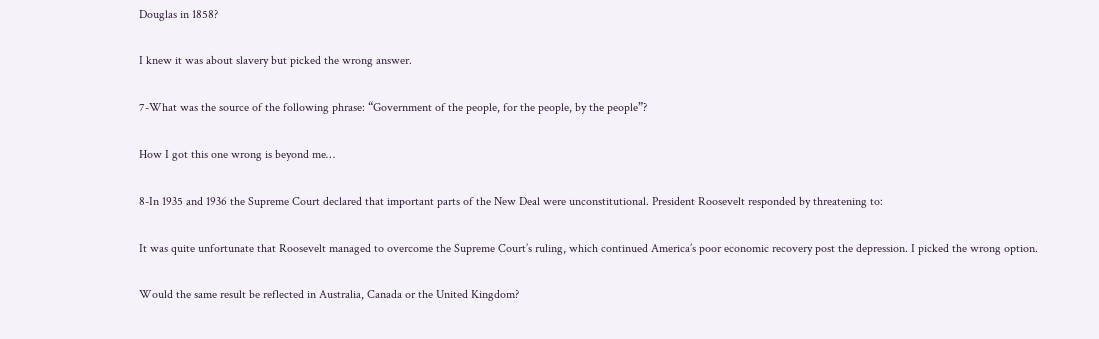Douglas in 1858?

I knew it was about slavery but picked the wrong answer.

7-What was the source of the following phrase: “Government of the people, for the people, by the people”?

How I got this one wrong is beyond me…

8-In 1935 and 1936 the Supreme Court declared that important parts of the New Deal were unconstitutional. President Roosevelt responded by threatening to:

It was quite unfortunate that Roosevelt managed to overcome the Supreme Court’s ruling, which continued America’s poor economic recovery post the depression. I picked the wrong option.

Would the same result be reflected in Australia, Canada or the United Kingdom?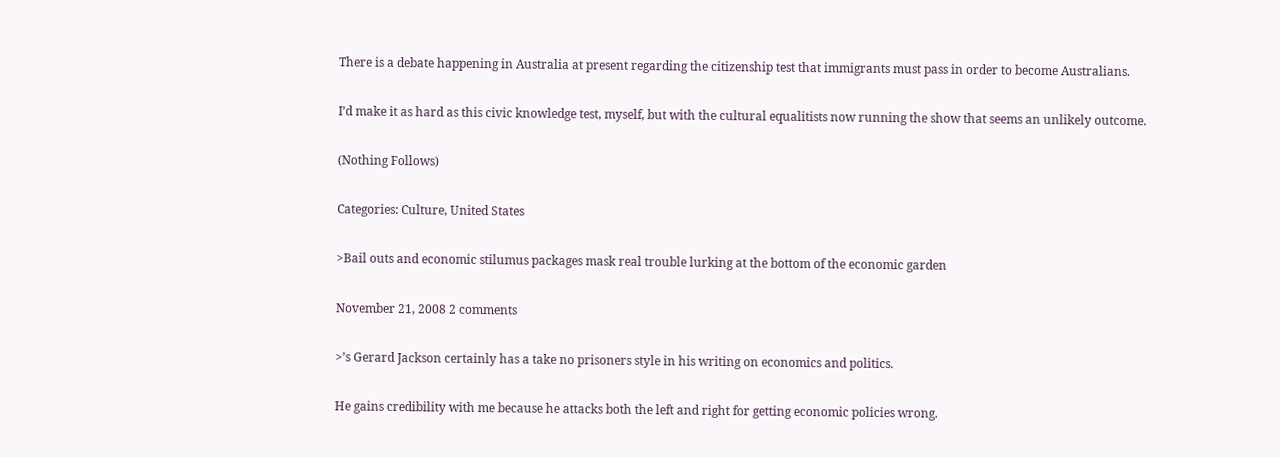There is a debate happening in Australia at present regarding the citizenship test that immigrants must pass in order to become Australians.

I’d make it as hard as this civic knowledge test, myself, but with the cultural equalitists now running the show that seems an unlikely outcome.

(Nothing Follows)

Categories: Culture, United States

>Bail outs and economic stilumus packages mask real trouble lurking at the bottom of the economic garden

November 21, 2008 2 comments

>’s Gerard Jackson certainly has a take no prisoners style in his writing on economics and politics.

He gains credibility with me because he attacks both the left and right for getting economic policies wrong.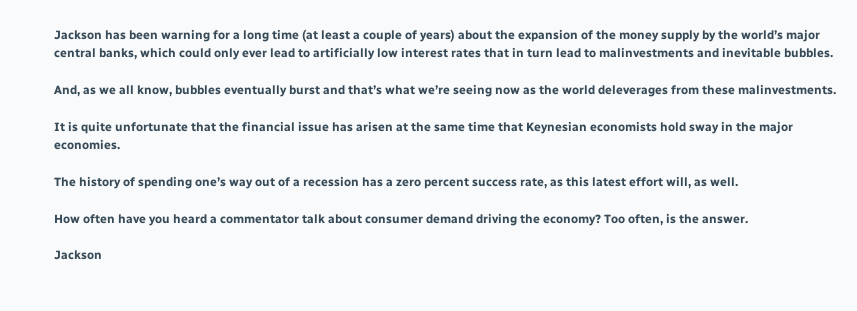Jackson has been warning for a long time (at least a couple of years) about the expansion of the money supply by the world’s major central banks, which could only ever lead to artificially low interest rates that in turn lead to malinvestments and inevitable bubbles.

And, as we all know, bubbles eventually burst and that’s what we’re seeing now as the world deleverages from these malinvestments.

It is quite unfortunate that the financial issue has arisen at the same time that Keynesian economists hold sway in the major economies.

The history of spending one’s way out of a recession has a zero percent success rate, as this latest effort will, as well.

How often have you heard a commentator talk about consumer demand driving the economy? Too often, is the answer.

Jackson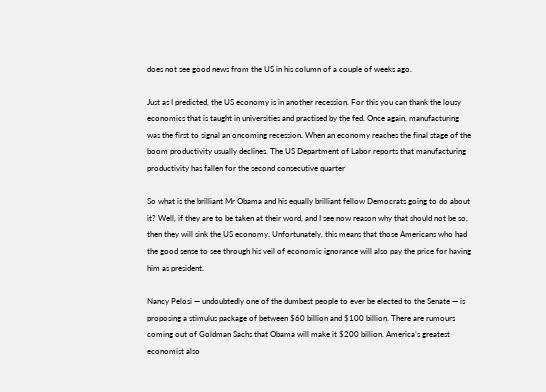does not see good news from the US in his column of a couple of weeks ago.

Just as I predicted, the US economy is in another recession. For this you can thank the lousy economics that is taught in universities and practised by the fed. Once again, manufacturing was the first to signal an oncoming recession. When an economy reaches the final stage of the boom productivity usually declines. The US Department of Labor reports that manufacturing productivity has fallen for the second consecutive quarter

So what is the brilliant Mr Obama and his equally brilliant fellow Democrats going to do about it? Well, if they are to be taken at their word, and I see now reason why that should not be so, then they will sink the US economy. Unfortunately, this means that those Americans who had the good sense to see through his veil of economic ignorance will also pay the price for having him as president.

Nancy Pelosi — undoubtedly one of the dumbest people to ever be elected to the Senate — is proposing a stimulus package of between $60 billion and $100 billion. There are rumours coming out of Goldman Sachs that Obama will make it $200 billion. America’s greatest economist also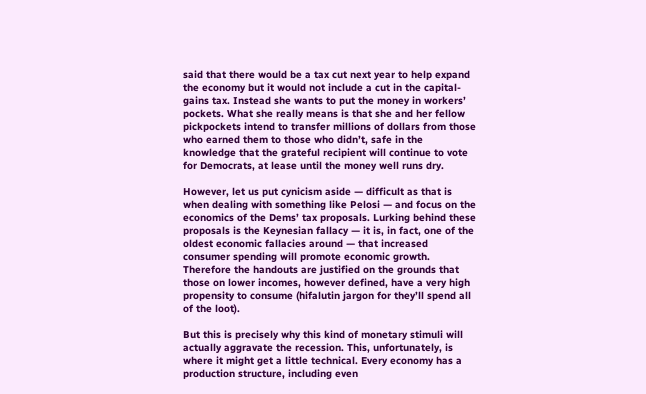said that there would be a tax cut next year to help expand the economy but it would not include a cut in the capital-gains tax. Instead she wants to put the money in workers’ pockets. What she really means is that she and her fellow pickpockets intend to transfer millions of dollars from those who earned them to those who didn’t, safe in the knowledge that the grateful recipient will continue to vote for Democrats, at lease until the money well runs dry.

However, let us put cynicism aside — difficult as that is when dealing with something like Pelosi — and focus on the economics of the Dems’ tax proposals. Lurking behind these proposals is the Keynesian fallacy — it is, in fact, one of the oldest economic fallacies around — that increased consumer spending will promote economic growth. Therefore the handouts are justified on the grounds that those on lower incomes, however defined, have a very high propensity to consume (hifalutin jargon for they’ll spend all of the loot).

But this is precisely why this kind of monetary stimuli will actually aggravate the recession. This, unfortunately, is where it might get a little technical. Every economy has a production structure, including even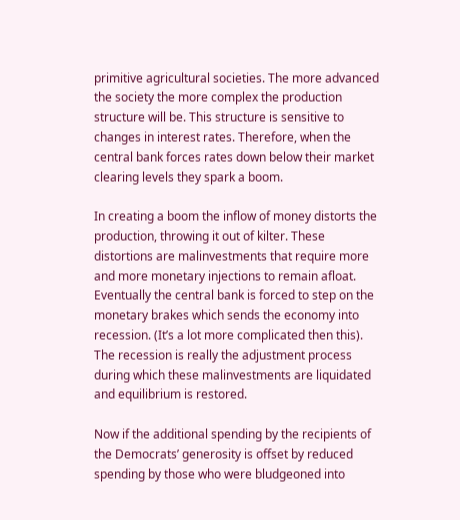primitive agricultural societies. The more advanced the society the more complex the production structure will be. This structure is sensitive to changes in interest rates. Therefore, when the central bank forces rates down below their market clearing levels they spark a boom.

In creating a boom the inflow of money distorts the production, throwing it out of kilter. These distortions are malinvestments that require more and more monetary injections to remain afloat. Eventually the central bank is forced to step on the monetary brakes which sends the economy into recession. (It’s a lot more complicated then this). The recession is really the adjustment process during which these malinvestments are liquidated and equilibrium is restored.

Now if the additional spending by the recipients of the Democrats’ generosity is offset by reduced spending by those who were bludgeoned into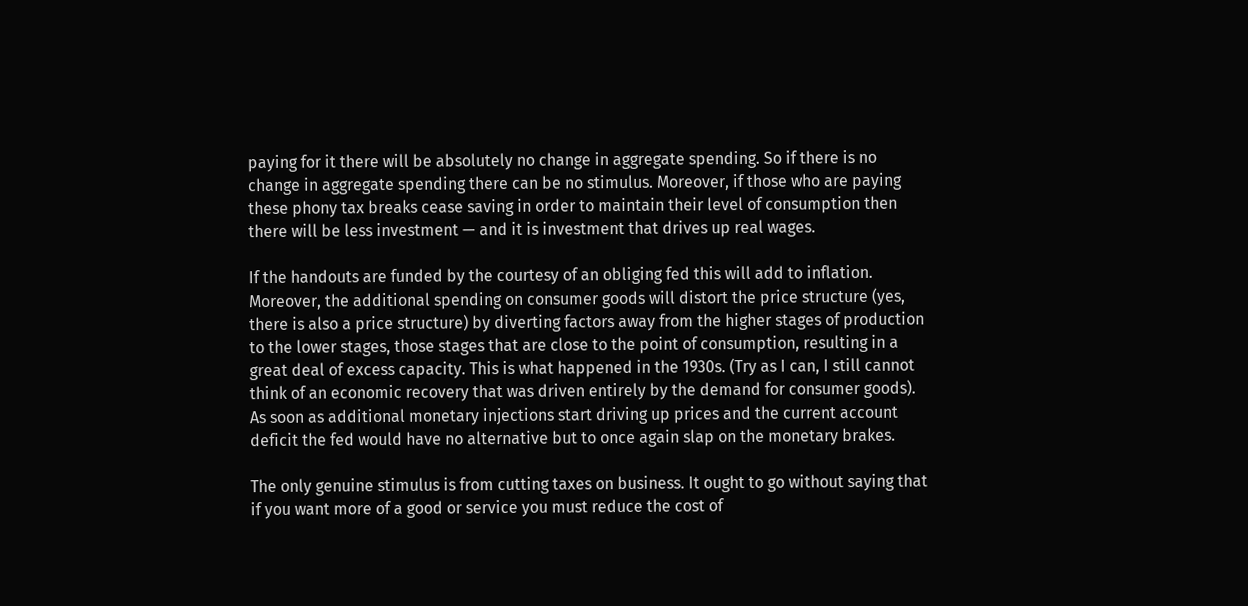paying for it there will be absolutely no change in aggregate spending. So if there is no change in aggregate spending there can be no stimulus. Moreover, if those who are paying these phony tax breaks cease saving in order to maintain their level of consumption then there will be less investment — and it is investment that drives up real wages.

If the handouts are funded by the courtesy of an obliging fed this will add to inflation. Moreover, the additional spending on consumer goods will distort the price structure (yes, there is also a price structure) by diverting factors away from the higher stages of production to the lower stages, those stages that are close to the point of consumption, resulting in a great deal of excess capacity. This is what happened in the 1930s. (Try as I can, I still cannot think of an economic recovery that was driven entirely by the demand for consumer goods). As soon as additional monetary injections start driving up prices and the current account deficit the fed would have no alternative but to once again slap on the monetary brakes.

The only genuine stimulus is from cutting taxes on business. It ought to go without saying that if you want more of a good or service you must reduce the cost of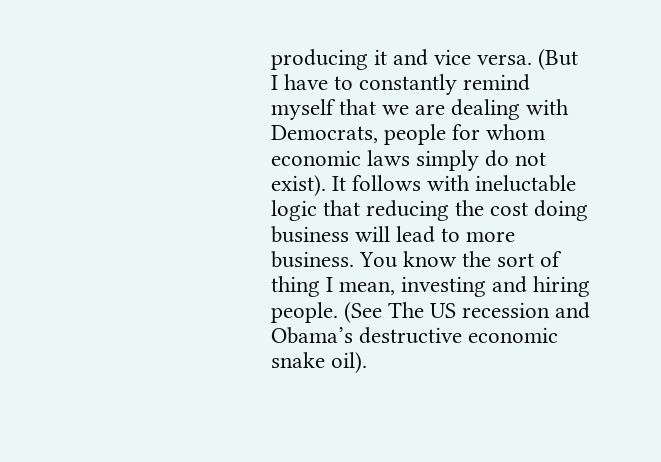producing it and vice versa. (But I have to constantly remind myself that we are dealing with Democrats, people for whom economic laws simply do not exist). It follows with ineluctable logic that reducing the cost doing business will lead to more business. You know the sort of thing I mean, investing and hiring people. (See The US recession and Obama’s destructive economic snake oil).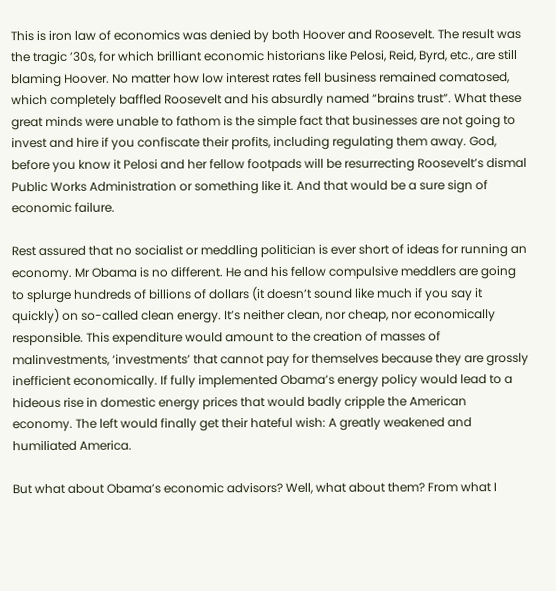This is iron law of economics was denied by both Hoover and Roosevelt. The result was the tragic ’30s, for which brilliant economic historians like Pelosi, Reid, Byrd, etc., are still blaming Hoover. No matter how low interest rates fell business remained comatosed, which completely baffled Roosevelt and his absurdly named “brains trust”. What these great minds were unable to fathom is the simple fact that businesses are not going to invest and hire if you confiscate their profits, including regulating them away. God, before you know it Pelosi and her fellow footpads will be resurrecting Roosevelt’s dismal Public Works Administration or something like it. And that would be a sure sign of economic failure.

Rest assured that no socialist or meddling politician is ever short of ideas for running an economy. Mr Obama is no different. He and his fellow compulsive meddlers are going to splurge hundreds of billions of dollars (it doesn’t sound like much if you say it quickly) on so-called clean energy. It’s neither clean, nor cheap, nor economically responsible. This expenditure would amount to the creation of masses of malinvestments, ‘investments’ that cannot pay for themselves because they are grossly inefficient economically. If fully implemented Obama’s energy policy would lead to a hideous rise in domestic energy prices that would badly cripple the American economy. The left would finally get their hateful wish: A greatly weakened and humiliated America.

But what about Obama’s economic advisors? Well, what about them? From what I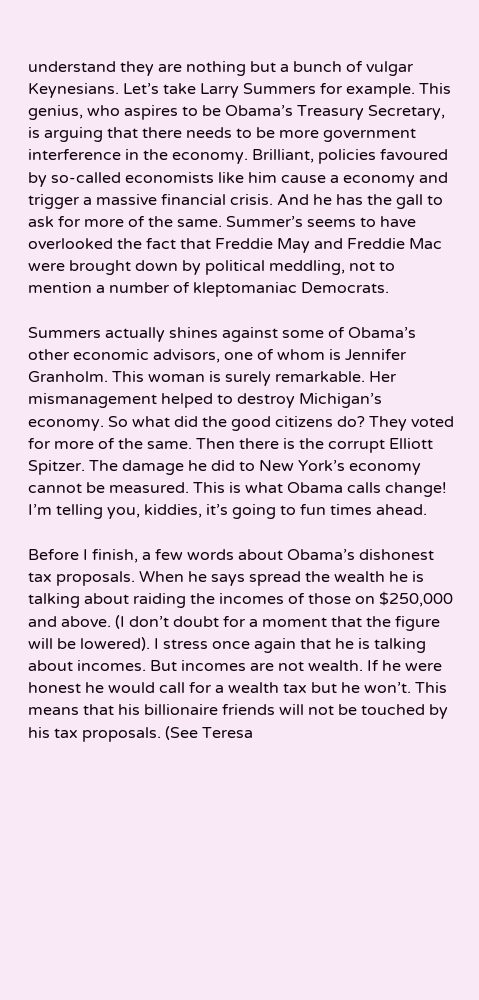understand they are nothing but a bunch of vulgar Keynesians. Let’s take Larry Summers for example. This genius, who aspires to be Obama’s Treasury Secretary, is arguing that there needs to be more government interference in the economy. Brilliant, policies favoured by so-called economists like him cause a economy and trigger a massive financial crisis. And he has the gall to ask for more of the same. Summer’s seems to have overlooked the fact that Freddie May and Freddie Mac were brought down by political meddling, not to mention a number of kleptomaniac Democrats.

Summers actually shines against some of Obama’s other economic advisors, one of whom is Jennifer Granholm. This woman is surely remarkable. Her mismanagement helped to destroy Michigan’s economy. So what did the good citizens do? They voted for more of the same. Then there is the corrupt Elliott Spitzer. The damage he did to New York’s economy cannot be measured. This is what Obama calls change! I’m telling you, kiddies, it’s going to fun times ahead.

Before I finish, a few words about Obama’s dishonest tax proposals. When he says spread the wealth he is talking about raiding the incomes of those on $250,000 and above. (I don’t doubt for a moment that the figure will be lowered). I stress once again that he is talking about incomes. But incomes are not wealth. If he were honest he would call for a wealth tax but he won’t. This means that his billionaire friends will not be touched by his tax proposals. (See Teresa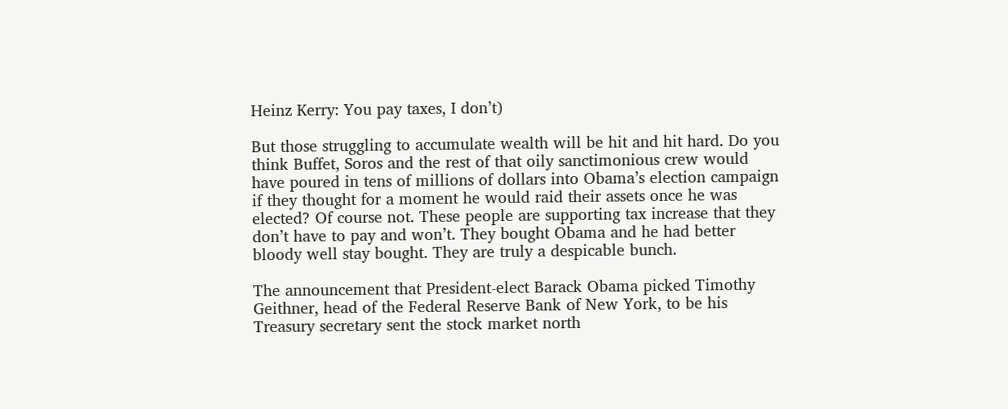Heinz Kerry: You pay taxes, I don’t)

But those struggling to accumulate wealth will be hit and hit hard. Do you think Buffet, Soros and the rest of that oily sanctimonious crew would have poured in tens of millions of dollars into Obama’s election campaign if they thought for a moment he would raid their assets once he was elected? Of course not. These people are supporting tax increase that they don’t have to pay and won’t. They bought Obama and he had better bloody well stay bought. They are truly a despicable bunch.

The announcement that President-elect Barack Obama picked Timothy Geithner, head of the Federal Reserve Bank of New York, to be his Treasury secretary sent the stock market north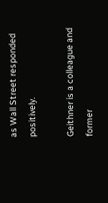as Wall Street responded positively.

Geithner is a colleague and former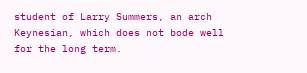student of Larry Summers, an arch Keynesian, which does not bode well for the long term.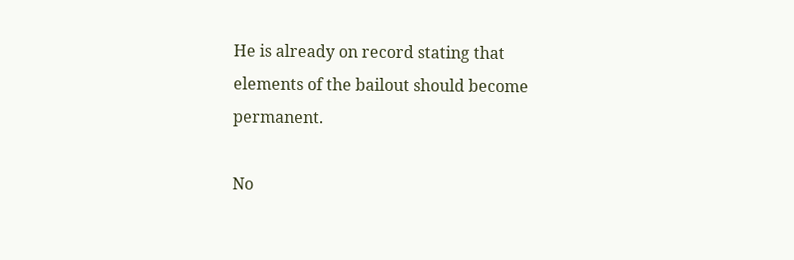He is already on record stating that elements of the bailout should become permanent.

No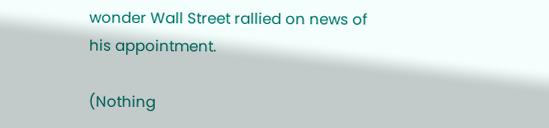wonder Wall Street rallied on news of his appointment.

(Nothing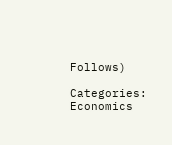Follows)

Categories: Economics